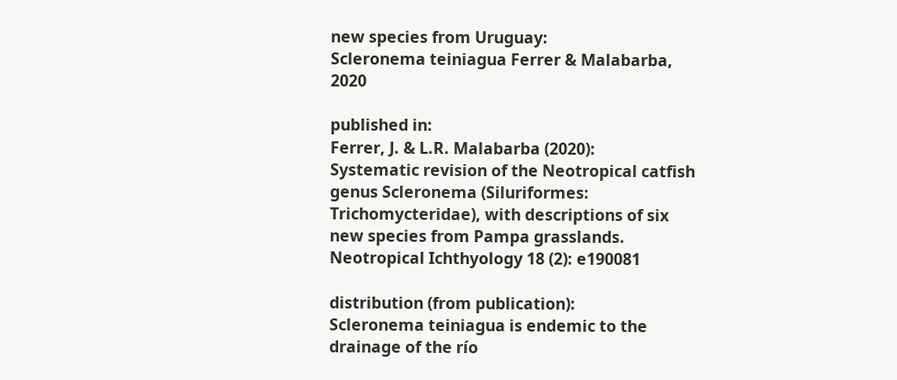new species from Uruguay:
Scleronema teiniagua Ferrer & Malabarba, 2020

published in:
Ferrer, J. & L.R. Malabarba (2020):
Systematic revision of the Neotropical catfish genus Scleronema (Siluriformes: Trichomycteridae), with descriptions of six new species from Pampa grasslands.
Neotropical Ichthyology 18 (2): e190081

distribution (from publication):
Scleronema teiniagua is endemic to the drainage of the río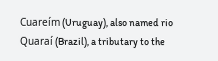Cuareím (Uruguay), also named rio Quaraí (Brazil), a tributary to the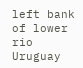left bank of lower rio Uruguay